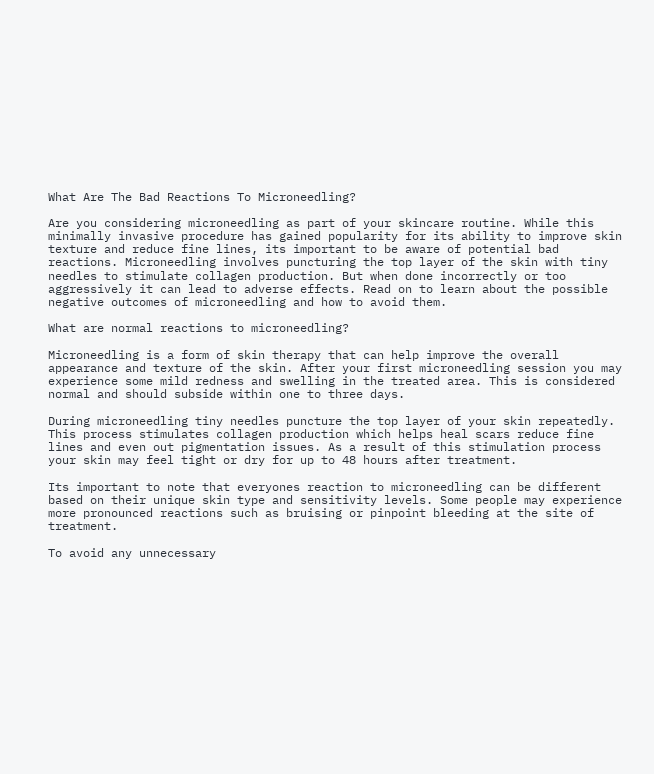What Are The Bad Reactions To Microneedling?

Are you considering microneedling as part of your skincare routine. While this minimally invasive procedure has gained popularity for its ability to improve skin texture and reduce fine lines, its important to be aware of potential bad reactions. Microneedling involves puncturing the top layer of the skin with tiny needles to stimulate collagen production. But when done incorrectly or too aggressively it can lead to adverse effects. Read on to learn about the possible negative outcomes of microneedling and how to avoid them.

What are normal reactions to microneedling?

Microneedling is a form of skin therapy that can help improve the overall appearance and texture of the skin. After your first microneedling session you may experience some mild redness and swelling in the treated area. This is considered normal and should subside within one to three days.

During microneedling tiny needles puncture the top layer of your skin repeatedly. This process stimulates collagen production which helps heal scars reduce fine lines and even out pigmentation issues. As a result of this stimulation process your skin may feel tight or dry for up to 48 hours after treatment.

Its important to note that everyones reaction to microneedling can be different based on their unique skin type and sensitivity levels. Some people may experience more pronounced reactions such as bruising or pinpoint bleeding at the site of treatment.

To avoid any unnecessary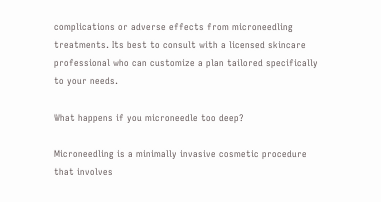complications or adverse effects from microneedling treatments. Its best to consult with a licensed skincare professional who can customize a plan tailored specifically to your needs.

What happens if you microneedle too deep?

Microneedling is a minimally invasive cosmetic procedure that involves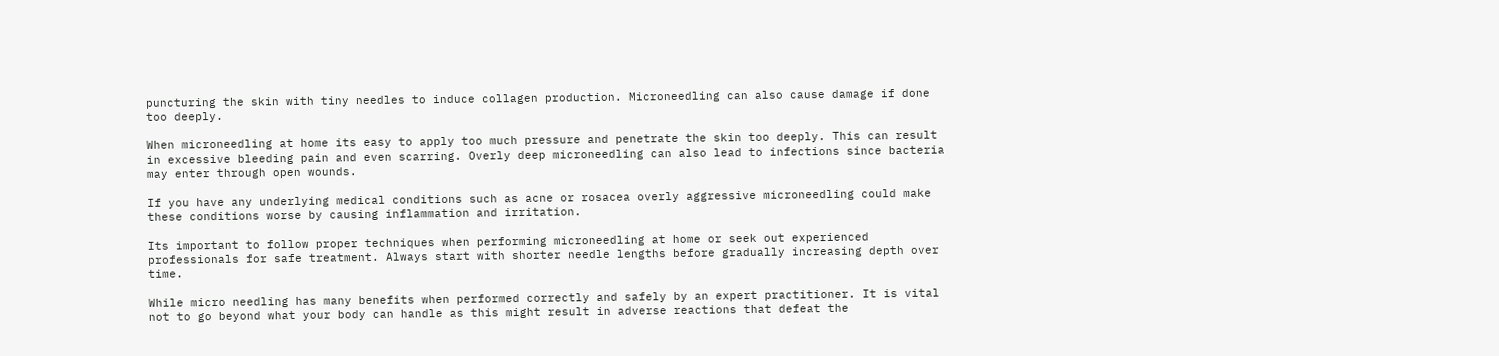puncturing the skin with tiny needles to induce collagen production. Microneedling can also cause damage if done too deeply.

When microneedling at home its easy to apply too much pressure and penetrate the skin too deeply. This can result in excessive bleeding pain and even scarring. Overly deep microneedling can also lead to infections since bacteria may enter through open wounds.

If you have any underlying medical conditions such as acne or rosacea overly aggressive microneedling could make these conditions worse by causing inflammation and irritation.

Its important to follow proper techniques when performing microneedling at home or seek out experienced professionals for safe treatment. Always start with shorter needle lengths before gradually increasing depth over time.

While micro needling has many benefits when performed correctly and safely by an expert practitioner. It is vital not to go beyond what your body can handle as this might result in adverse reactions that defeat the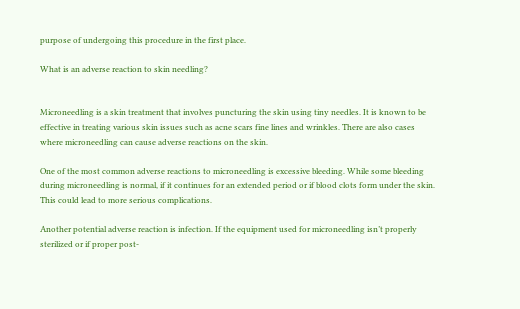purpose of undergoing this procedure in the first place.

What is an adverse reaction to skin needling?


Microneedling is a skin treatment that involves puncturing the skin using tiny needles. It is known to be effective in treating various skin issues such as acne scars fine lines and wrinkles. There are also cases where microneedling can cause adverse reactions on the skin.

One of the most common adverse reactions to microneedling is excessive bleeding. While some bleeding during microneedling is normal, if it continues for an extended period or if blood clots form under the skin. This could lead to more serious complications.

Another potential adverse reaction is infection. If the equipment used for microneedling isn’t properly sterilized or if proper post-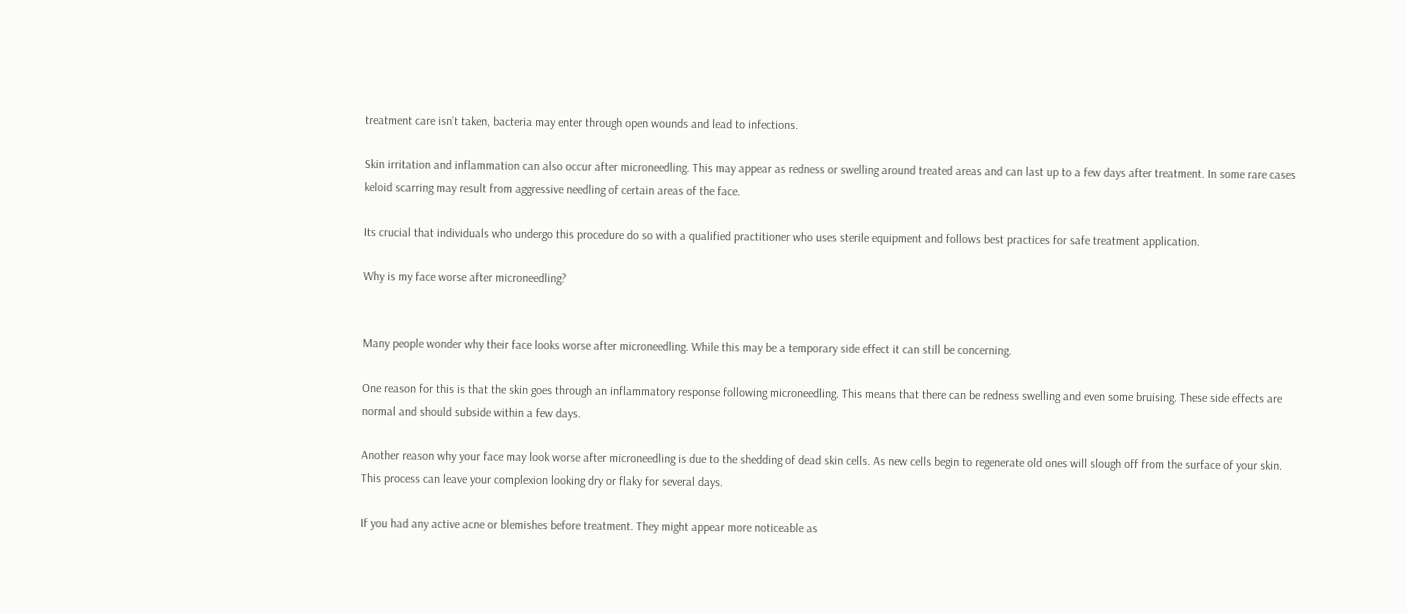treatment care isn’t taken, bacteria may enter through open wounds and lead to infections.

Skin irritation and inflammation can also occur after microneedling. This may appear as redness or swelling around treated areas and can last up to a few days after treatment. In some rare cases keloid scarring may result from aggressive needling of certain areas of the face.

Its crucial that individuals who undergo this procedure do so with a qualified practitioner who uses sterile equipment and follows best practices for safe treatment application.

Why is my face worse after microneedling?


Many people wonder why their face looks worse after microneedling. While this may be a temporary side effect it can still be concerning.

One reason for this is that the skin goes through an inflammatory response following microneedling. This means that there can be redness swelling and even some bruising. These side effects are normal and should subside within a few days.

Another reason why your face may look worse after microneedling is due to the shedding of dead skin cells. As new cells begin to regenerate old ones will slough off from the surface of your skin. This process can leave your complexion looking dry or flaky for several days.

If you had any active acne or blemishes before treatment. They might appear more noticeable as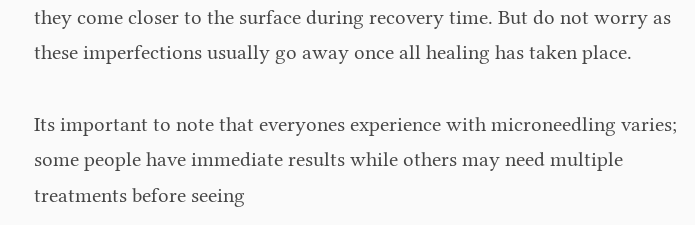they come closer to the surface during recovery time. But do not worry as these imperfections usually go away once all healing has taken place.

Its important to note that everyones experience with microneedling varies; some people have immediate results while others may need multiple treatments before seeing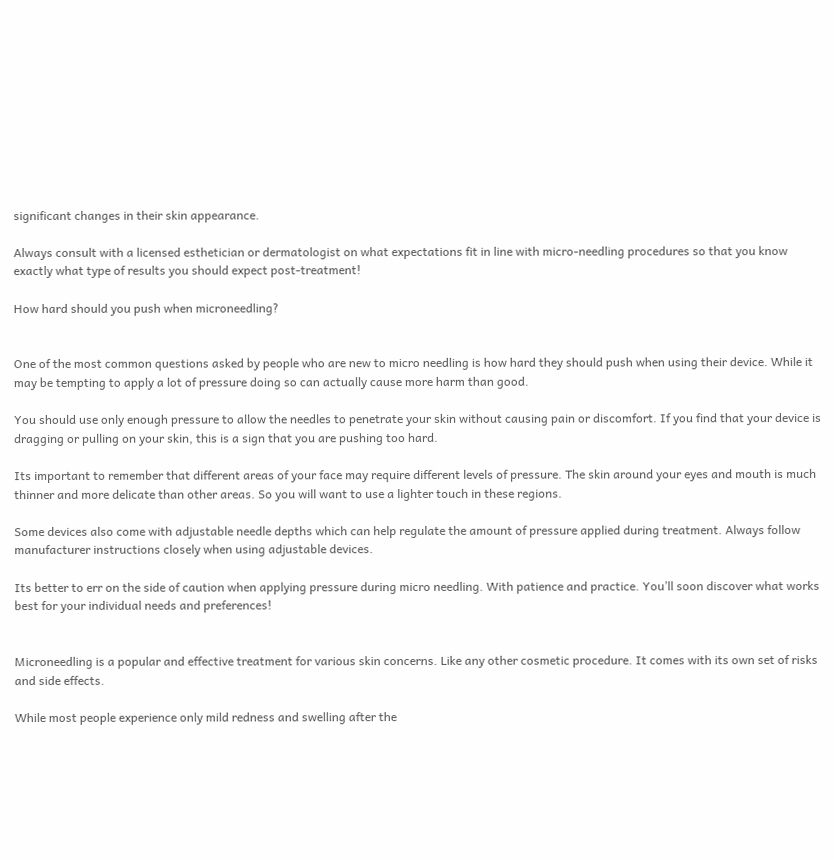significant changes in their skin appearance.

Always consult with a licensed esthetician or dermatologist on what expectations fit in line with micro-needling procedures so that you know exactly what type of results you should expect post-treatment!

How hard should you push when microneedling?


One of the most common questions asked by people who are new to micro needling is how hard they should push when using their device. While it may be tempting to apply a lot of pressure doing so can actually cause more harm than good.

You should use only enough pressure to allow the needles to penetrate your skin without causing pain or discomfort. If you find that your device is dragging or pulling on your skin, this is a sign that you are pushing too hard.

Its important to remember that different areas of your face may require different levels of pressure. The skin around your eyes and mouth is much thinner and more delicate than other areas. So you will want to use a lighter touch in these regions.

Some devices also come with adjustable needle depths which can help regulate the amount of pressure applied during treatment. Always follow manufacturer instructions closely when using adjustable devices.

Its better to err on the side of caution when applying pressure during micro needling. With patience and practice. You’ll soon discover what works best for your individual needs and preferences!


Microneedling is a popular and effective treatment for various skin concerns. Like any other cosmetic procedure. It comes with its own set of risks and side effects.

While most people experience only mild redness and swelling after the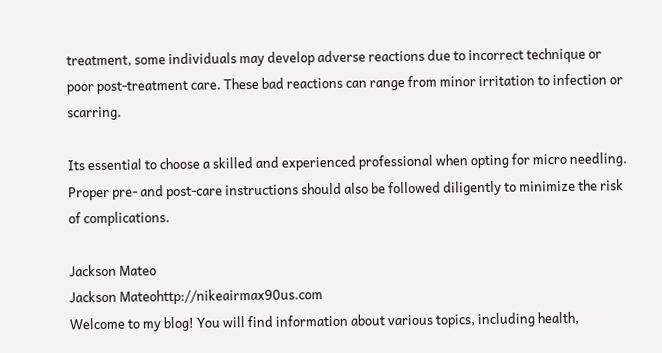treatment, some individuals may develop adverse reactions due to incorrect technique or poor post-treatment care. These bad reactions can range from minor irritation to infection or scarring.

Its essential to choose a skilled and experienced professional when opting for micro needling. Proper pre- and post-care instructions should also be followed diligently to minimize the risk of complications.

Jackson Mateo
Jackson Mateohttp://nikeairmax90us.com
Welcome to my blog! You will find information about various topics, including health,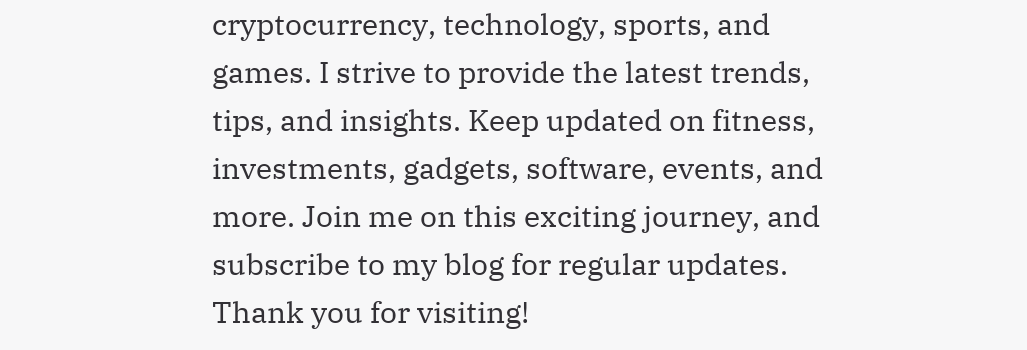cryptocurrency, technology, sports, and games. I strive to provide the latest trends, tips, and insights. Keep updated on fitness, investments, gadgets, software, events, and more. Join me on this exciting journey, and subscribe to my blog for regular updates. Thank you for visiting!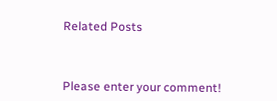Related Posts



Please enter your comment!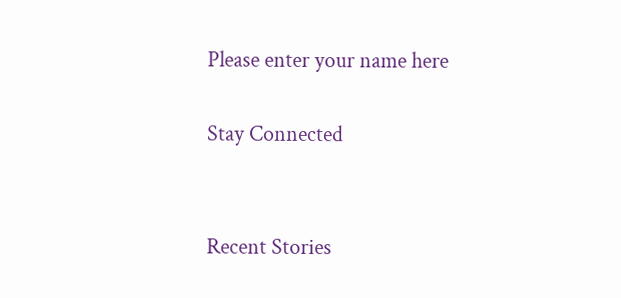Please enter your name here

Stay Connected


Recent Stories